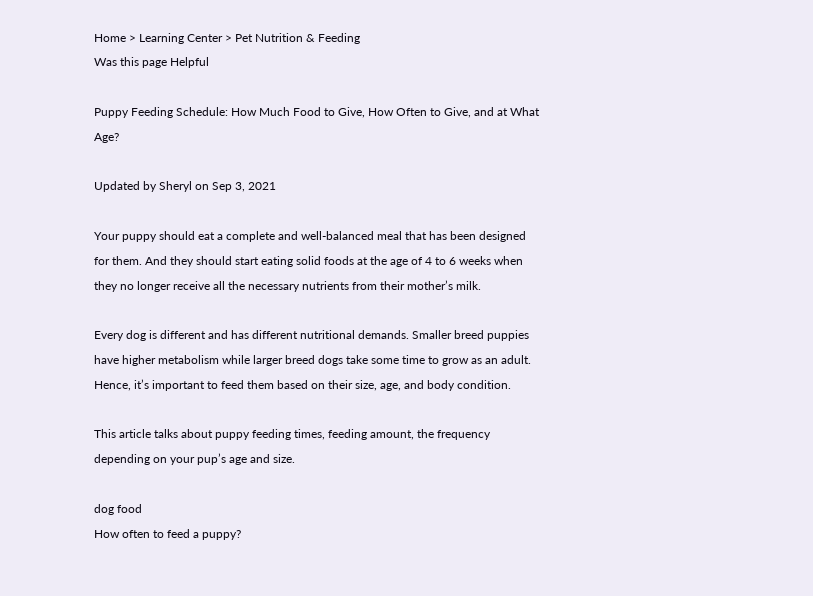Home > Learning Center > Pet Nutrition & Feeding
Was this page Helpful

Puppy Feeding Schedule: How Much Food to Give, How Often to Give, and at What Age?

Updated by Sheryl on Sep 3, 2021

Your puppy should eat a complete and well-balanced meal that has been designed for them. And they should start eating solid foods at the age of 4 to 6 weeks when they no longer receive all the necessary nutrients from their mother’s milk.

Every dog is different and has different nutritional demands. Smaller breed puppies have higher metabolism while larger breed dogs take some time to grow as an adult. Hence, it’s important to feed them based on their size, age, and body condition.

This article talks about puppy feeding times, feeding amount, the frequency depending on your pup’s age and size.

dog food
How often to feed a puppy?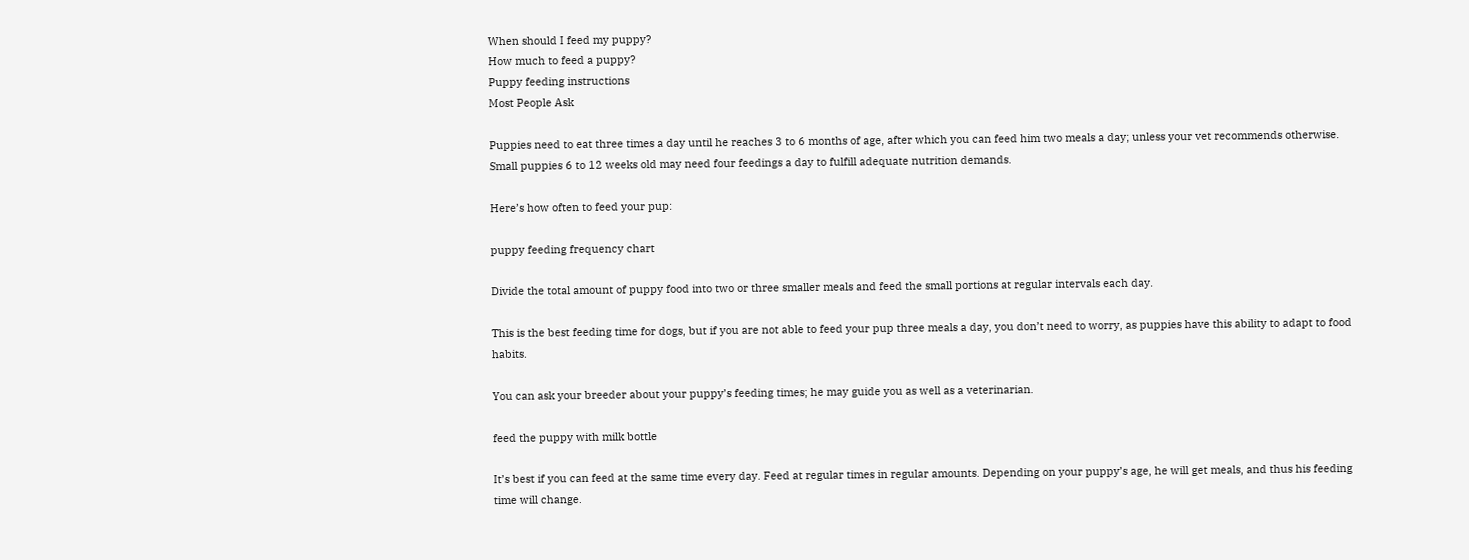When should I feed my puppy?
How much to feed a puppy?
Puppy feeding instructions
Most People Ask

Puppies need to eat three times a day until he reaches 3 to 6 months of age, after which you can feed him two meals a day; unless your vet recommends otherwise. Small puppies 6 to 12 weeks old may need four feedings a day to fulfill adequate nutrition demands.

Here’s how often to feed your pup:

puppy feeding frequency chart

Divide the total amount of puppy food into two or three smaller meals and feed the small portions at regular intervals each day.

This is the best feeding time for dogs, but if you are not able to feed your pup three meals a day, you don’t need to worry, as puppies have this ability to adapt to food habits.

You can ask your breeder about your puppy’s feeding times; he may guide you as well as a veterinarian.

feed the puppy with milk bottle

It’s best if you can feed at the same time every day. Feed at regular times in regular amounts. Depending on your puppy’s age, he will get meals, and thus his feeding time will change.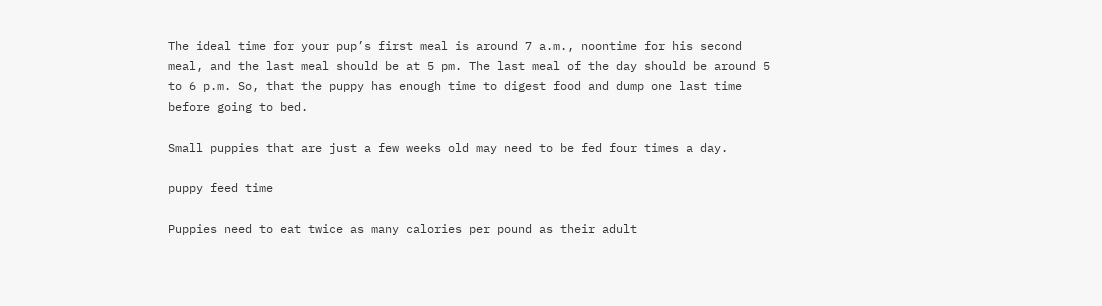The ideal time for your pup’s first meal is around 7 a.m., noontime for his second meal, and the last meal should be at 5 pm. The last meal of the day should be around 5 to 6 p.m. So, that the puppy has enough time to digest food and dump one last time before going to bed.

Small puppies that are just a few weeks old may need to be fed four times a day.

puppy feed time

Puppies need to eat twice as many calories per pound as their adult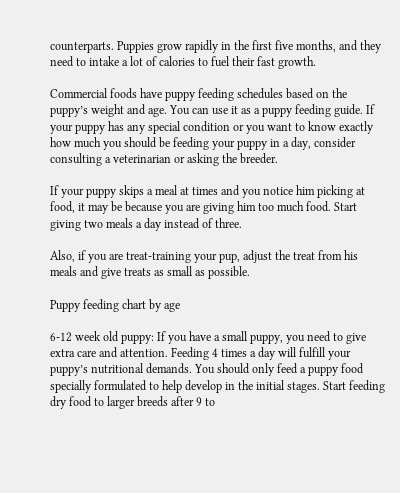counterparts. Puppies grow rapidly in the first five months, and they need to intake a lot of calories to fuel their fast growth.

Commercial foods have puppy feeding schedules based on the puppy’s weight and age. You can use it as a puppy feeding guide. If your puppy has any special condition or you want to know exactly how much you should be feeding your puppy in a day, consider consulting a veterinarian or asking the breeder.

If your puppy skips a meal at times and you notice him picking at food, it may be because you are giving him too much food. Start giving two meals a day instead of three.

Also, if you are treat-training your pup, adjust the treat from his meals and give treats as small as possible.

Puppy feeding chart by age

6-12 week old puppy: If you have a small puppy, you need to give extra care and attention. Feeding 4 times a day will fulfill your puppy’s nutritional demands. You should only feed a puppy food specially formulated to help develop in the initial stages. Start feeding dry food to larger breeds after 9 to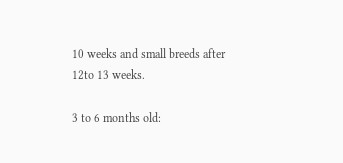10 weeks and small breeds after 12to 13 weeks.

3 to 6 months old: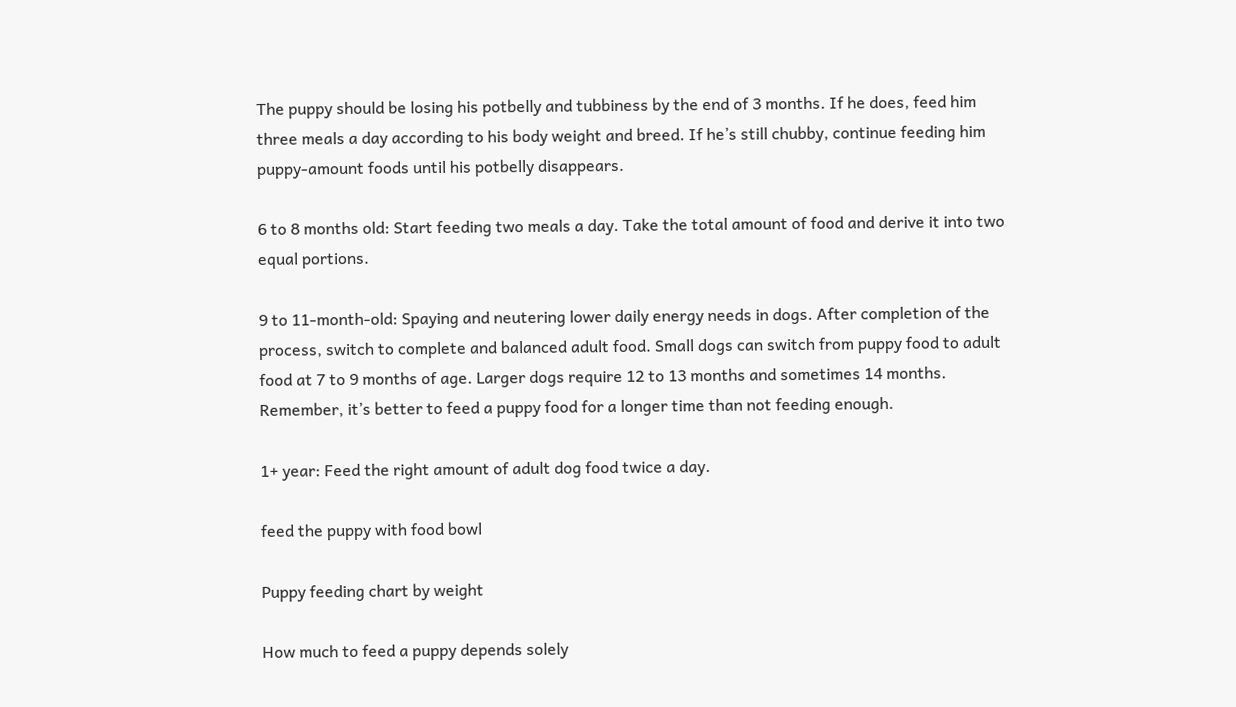The puppy should be losing his potbelly and tubbiness by the end of 3 months. If he does, feed him three meals a day according to his body weight and breed. If he’s still chubby, continue feeding him puppy-amount foods until his potbelly disappears.

6 to 8 months old: Start feeding two meals a day. Take the total amount of food and derive it into two equal portions.

9 to 11-month-old: Spaying and neutering lower daily energy needs in dogs. After completion of the process, switch to complete and balanced adult food. Small dogs can switch from puppy food to adult food at 7 to 9 months of age. Larger dogs require 12 to 13 months and sometimes 14 months. Remember, it’s better to feed a puppy food for a longer time than not feeding enough.

1+ year: Feed the right amount of adult dog food twice a day.

feed the puppy with food bowl

Puppy feeding chart by weight

How much to feed a puppy depends solely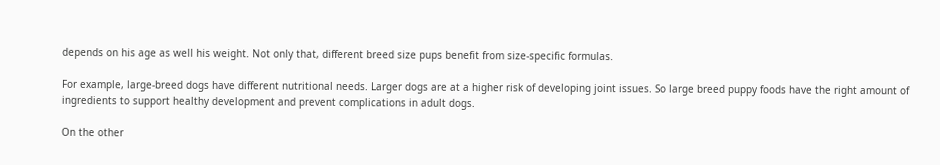depends on his age as well his weight. Not only that, different breed size pups benefit from size-specific formulas.

For example, large-breed dogs have different nutritional needs. Larger dogs are at a higher risk of developing joint issues. So large breed puppy foods have the right amount of ingredients to support healthy development and prevent complications in adult dogs.

On the other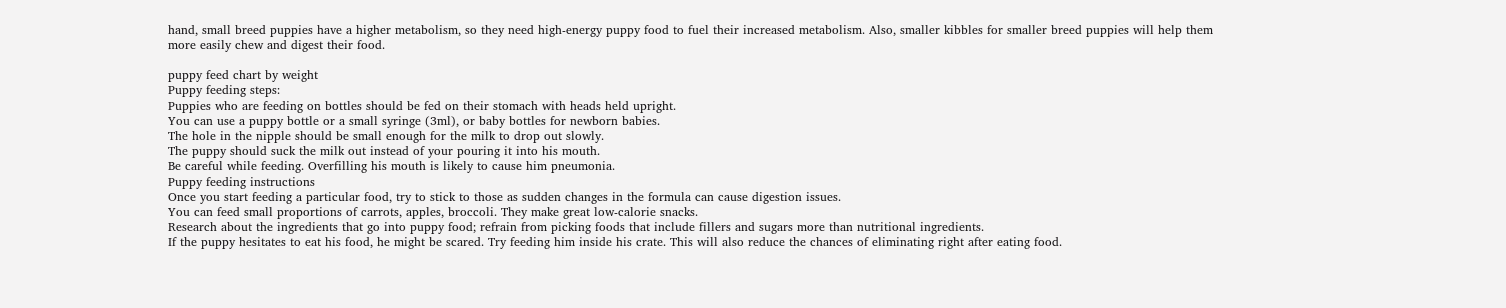hand, small breed puppies have a higher metabolism, so they need high-energy puppy food to fuel their increased metabolism. Also, smaller kibbles for smaller breed puppies will help them more easily chew and digest their food.

puppy feed chart by weight
Puppy feeding steps:
Puppies who are feeding on bottles should be fed on their stomach with heads held upright.
You can use a puppy bottle or a small syringe (3ml), or baby bottles for newborn babies.
The hole in the nipple should be small enough for the milk to drop out slowly.
The puppy should suck the milk out instead of your pouring it into his mouth.
Be careful while feeding. Overfilling his mouth is likely to cause him pneumonia.
Puppy feeding instructions
Once you start feeding a particular food, try to stick to those as sudden changes in the formula can cause digestion issues.
You can feed small proportions of carrots, apples, broccoli. They make great low-calorie snacks.
Research about the ingredients that go into puppy food; refrain from picking foods that include fillers and sugars more than nutritional ingredients.
If the puppy hesitates to eat his food, he might be scared. Try feeding him inside his crate. This will also reduce the chances of eliminating right after eating food.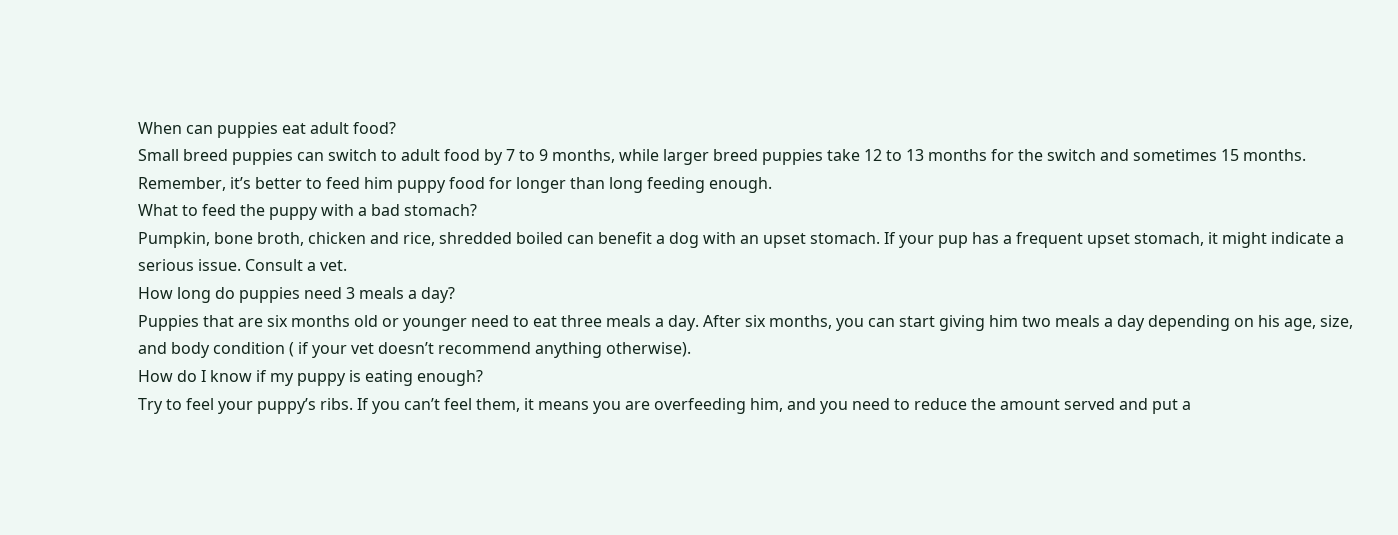When can puppies eat adult food?
Small breed puppies can switch to adult food by 7 to 9 months, while larger breed puppies take 12 to 13 months for the switch and sometimes 15 months. Remember, it’s better to feed him puppy food for longer than long feeding enough.
What to feed the puppy with a bad stomach?
Pumpkin, bone broth, chicken and rice, shredded boiled can benefit a dog with an upset stomach. If your pup has a frequent upset stomach, it might indicate a serious issue. Consult a vet.
How long do puppies need 3 meals a day?
Puppies that are six months old or younger need to eat three meals a day. After six months, you can start giving him two meals a day depending on his age, size, and body condition ( if your vet doesn’t recommend anything otherwise).
How do I know if my puppy is eating enough?
Try to feel your puppy’s ribs. If you can’t feel them, it means you are overfeeding him, and you need to reduce the amount served and put a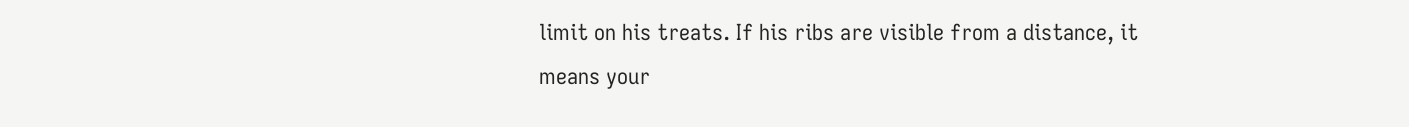limit on his treats. If his ribs are visible from a distance, it means your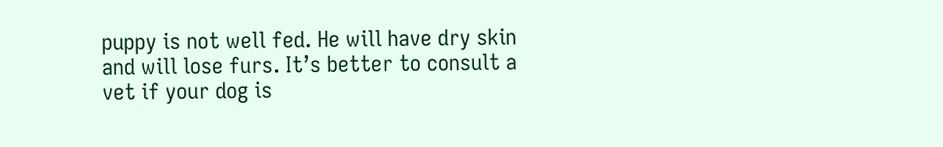puppy is not well fed. He will have dry skin and will lose furs. It’s better to consult a vet if your dog is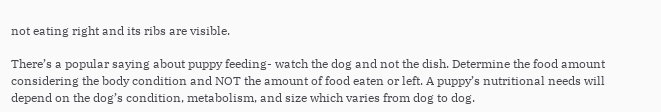not eating right and its ribs are visible.

There’s a popular saying about puppy feeding- watch the dog and not the dish. Determine the food amount considering the body condition and NOT the amount of food eaten or left. A puppy’s nutritional needs will depend on the dog’s condition, metabolism, and size which varies from dog to dog.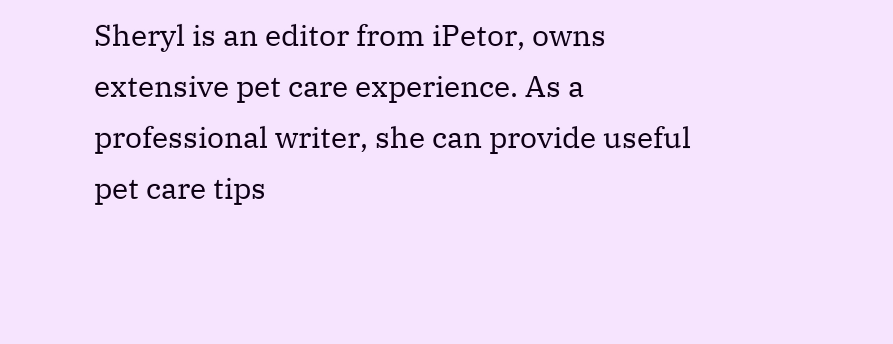Sheryl is an editor from iPetor, owns extensive pet care experience. As a professional writer, she can provide useful pet care tips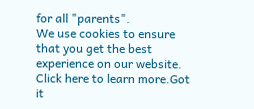for all "parents".
We use cookies to ensure that you get the best experience on our website. Click here to learn more.Got it